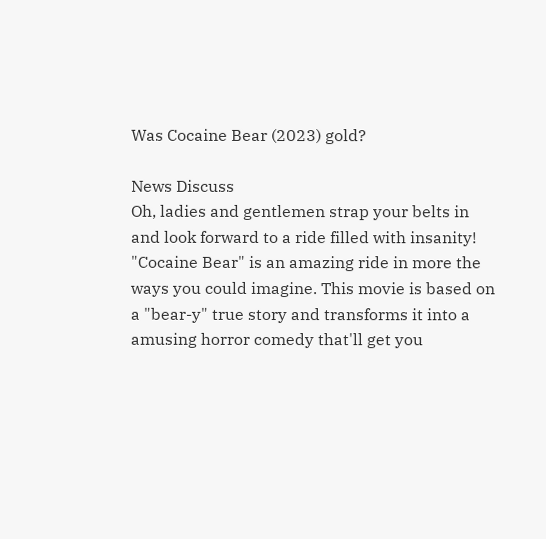Was Cocaine Bear (2023) gold?

News Discuss
Oh, ladies and gentlemen strap your belts in and look forward to a ride filled with insanity! "Cocaine Bear" is an amazing ride in more the ways you could imagine. This movie is based on a "bear-y" true story and transforms it into a amusing horror comedy that'll get you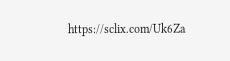https://sclix.com/Uk6Za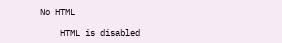No HTML

    HTML is disabled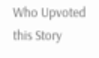Who Upvoted this Story